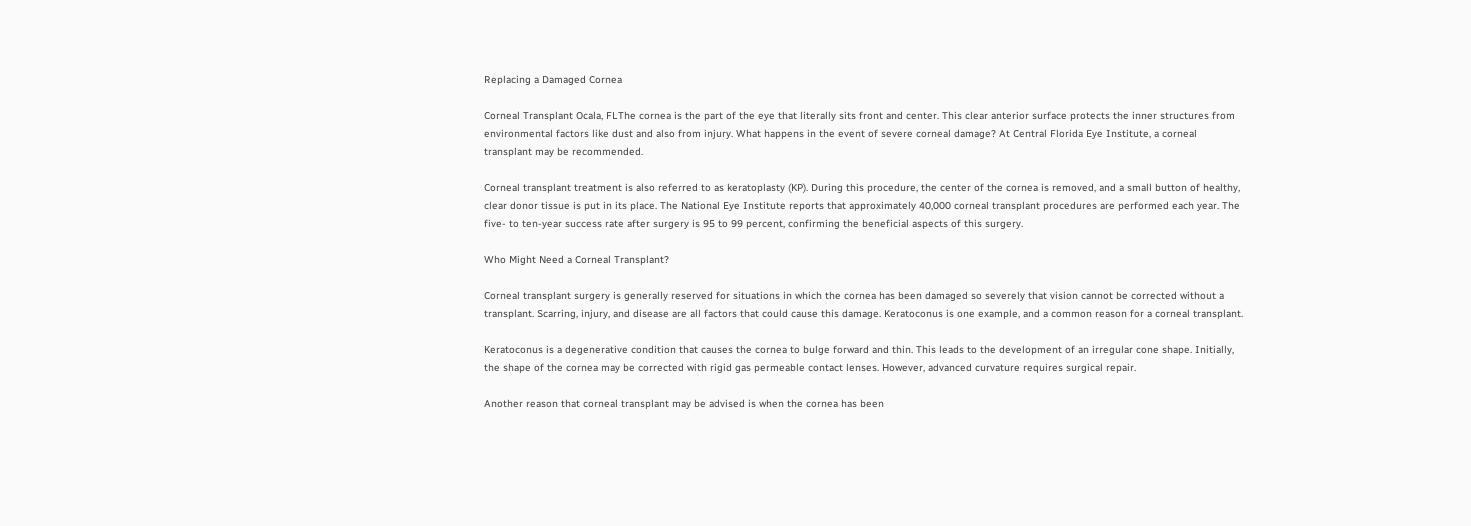Replacing a Damaged Cornea

Corneal Transplant Ocala, FLThe cornea is the part of the eye that literally sits front and center. This clear anterior surface protects the inner structures from environmental factors like dust and also from injury. What happens in the event of severe corneal damage? At Central Florida Eye Institute, a corneal transplant may be recommended.

Corneal transplant treatment is also referred to as keratoplasty (KP). During this procedure, the center of the cornea is removed, and a small button of healthy, clear donor tissue is put in its place. The National Eye Institute reports that approximately 40,000 corneal transplant procedures are performed each year. The five- to ten-year success rate after surgery is 95 to 99 percent, confirming the beneficial aspects of this surgery.

Who Might Need a Corneal Transplant?

Corneal transplant surgery is generally reserved for situations in which the cornea has been damaged so severely that vision cannot be corrected without a transplant. Scarring, injury, and disease are all factors that could cause this damage. Keratoconus is one example, and a common reason for a corneal transplant.

Keratoconus is a degenerative condition that causes the cornea to bulge forward and thin. This leads to the development of an irregular cone shape. Initially, the shape of the cornea may be corrected with rigid gas permeable contact lenses. However, advanced curvature requires surgical repair.

Another reason that corneal transplant may be advised is when the cornea has been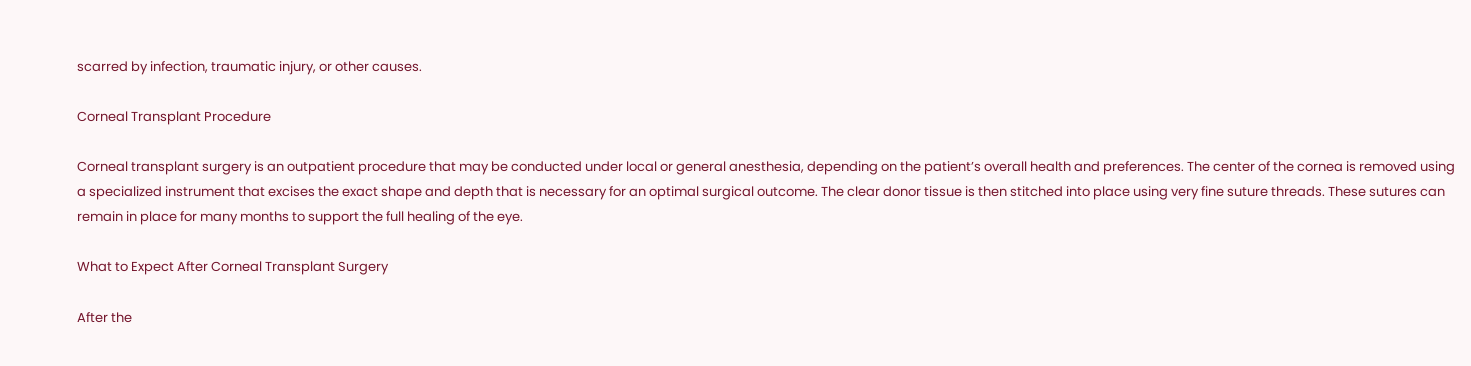scarred by infection, traumatic injury, or other causes.

Corneal Transplant Procedure

Corneal transplant surgery is an outpatient procedure that may be conducted under local or general anesthesia, depending on the patient’s overall health and preferences. The center of the cornea is removed using a specialized instrument that excises the exact shape and depth that is necessary for an optimal surgical outcome. The clear donor tissue is then stitched into place using very fine suture threads. These sutures can remain in place for many months to support the full healing of the eye.

What to Expect After Corneal Transplant Surgery

After the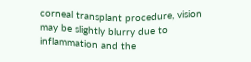corneal transplant procedure, vision may be slightly blurry due to inflammation and the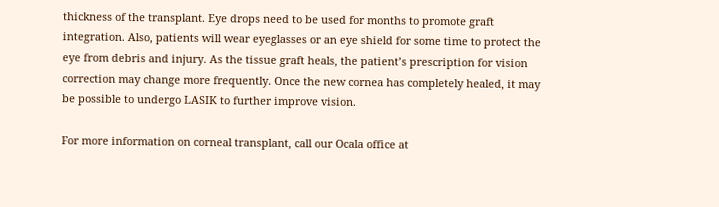thickness of the transplant. Eye drops need to be used for months to promote graft integration. Also, patients will wear eyeglasses or an eye shield for some time to protect the eye from debris and injury. As the tissue graft heals, the patient’s prescription for vision correction may change more frequently. Once the new cornea has completely healed, it may be possible to undergo LASIK to further improve vision.

For more information on corneal transplant, call our Ocala office at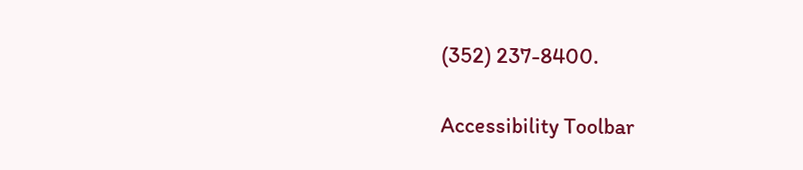(352) 237-8400.

Accessibility Toolbar